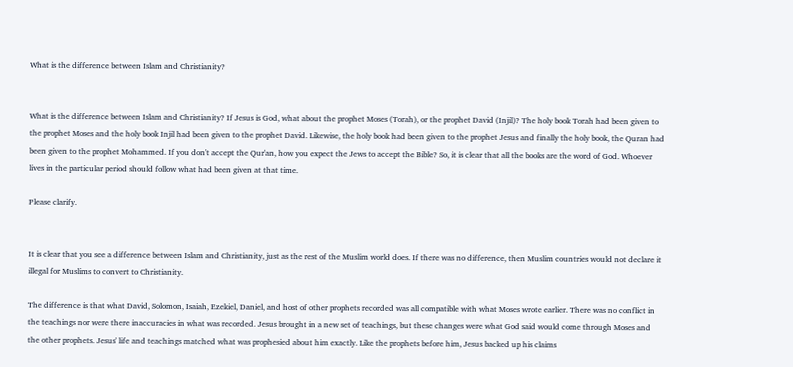What is the difference between Islam and Christianity?


What is the difference between Islam and Christianity? If Jesus is God, what about the prophet Moses (Torah), or the prophet David (Injil)? The holy book Torah had been given to the prophet Moses and the holy book Injil had been given to the prophet David. Likewise, the holy book had been given to the prophet Jesus and finally the holy book, the Quran had been given to the prophet Mohammed. If you don't accept the Qur'an, how you expect the Jews to accept the Bible? So, it is clear that all the books are the word of God. Whoever lives in the particular period should follow what had been given at that time.

Please clarify.


It is clear that you see a difference between Islam and Christianity, just as the rest of the Muslim world does. If there was no difference, then Muslim countries would not declare it illegal for Muslims to convert to Christianity.

The difference is that what David, Solomon, Isaiah, Ezekiel, Daniel, and host of other prophets recorded was all compatible with what Moses wrote earlier. There was no conflict in the teachings nor were there inaccuracies in what was recorded. Jesus brought in a new set of teachings, but these changes were what God said would come through Moses and the other prophets. Jesus' life and teachings matched what was prophesied about him exactly. Like the prophets before him, Jesus backed up his claims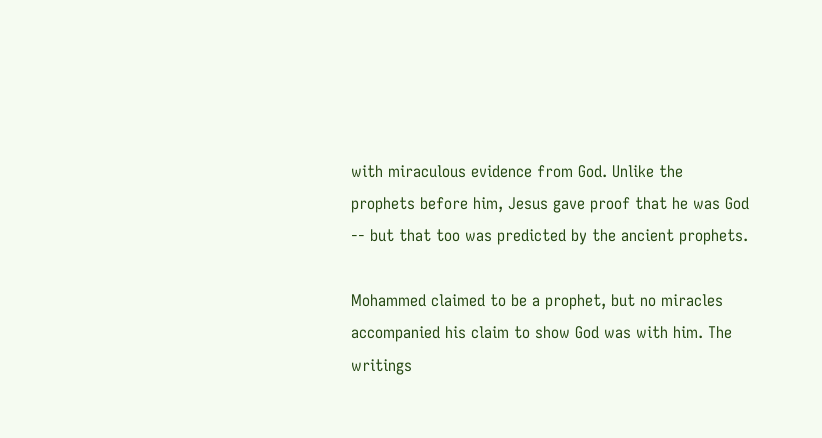with miraculous evidence from God. Unlike the prophets before him, Jesus gave proof that he was God -- but that too was predicted by the ancient prophets.

Mohammed claimed to be a prophet, but no miracles accompanied his claim to show God was with him. The writings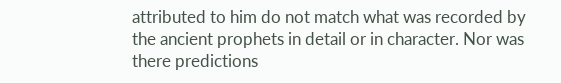attributed to him do not match what was recorded by the ancient prophets in detail or in character. Nor was there predictions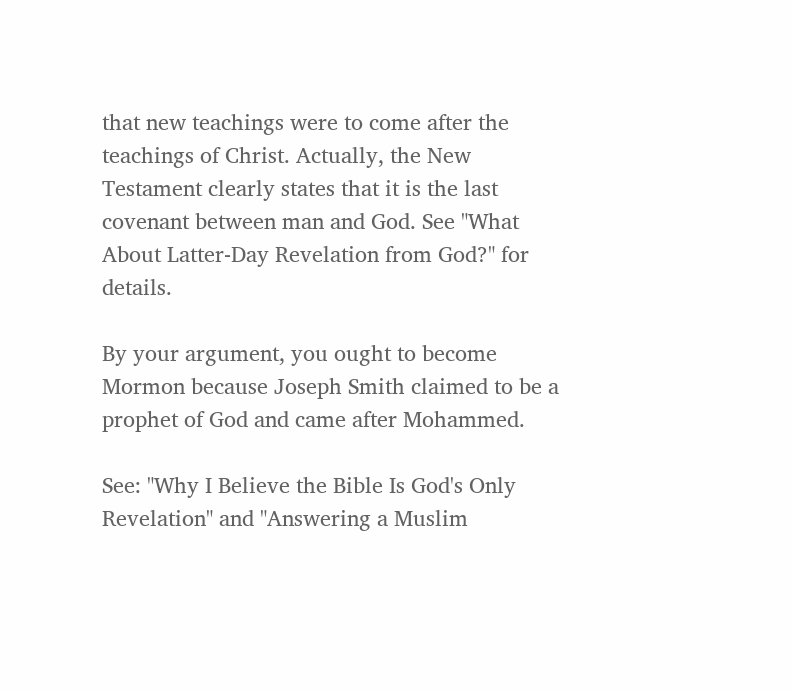that new teachings were to come after the teachings of Christ. Actually, the New Testament clearly states that it is the last covenant between man and God. See "What About Latter-Day Revelation from God?" for details.

By your argument, you ought to become Mormon because Joseph Smith claimed to be a prophet of God and came after Mohammed.

See: "Why I Believe the Bible Is God's Only Revelation" and "Answering a Muslim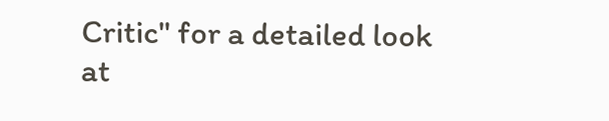Critic" for a detailed look at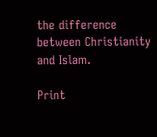the difference between Christianity and Islam.

Print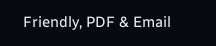Friendly, PDF & Email